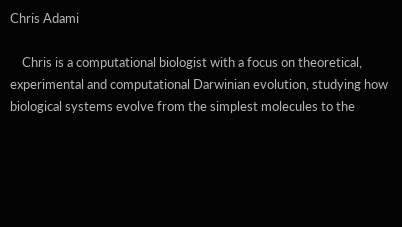Chris Adami

    Chris is a computational biologist with a focus on theoretical, experimental and computational Darwinian evolution, studying how biological systems evolve from the simplest molecules to the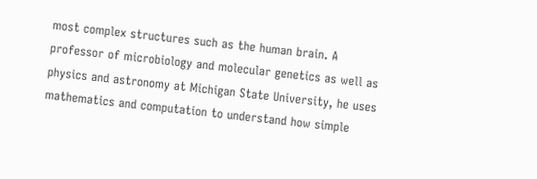most complex structures such as the human brain. A professor of microbiology and molecular genetics as well as physics and astronomy at Michigan State University, he uses mathematics and computation to understand how simple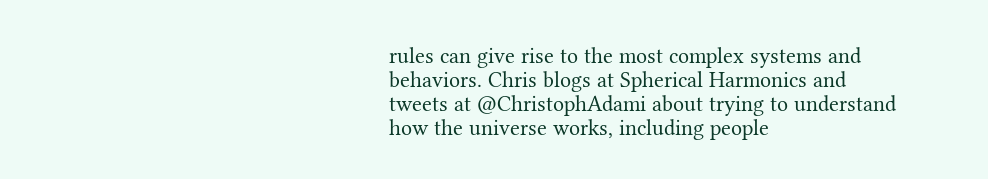rules can give rise to the most complex systems and behaviors. Chris blogs at Spherical Harmonics and tweets at @ChristophAdami about trying to understand how the universe works, including people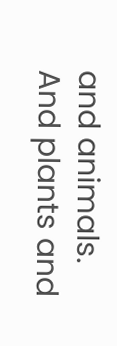and animals. And plants and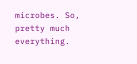microbes. So, pretty much everything.